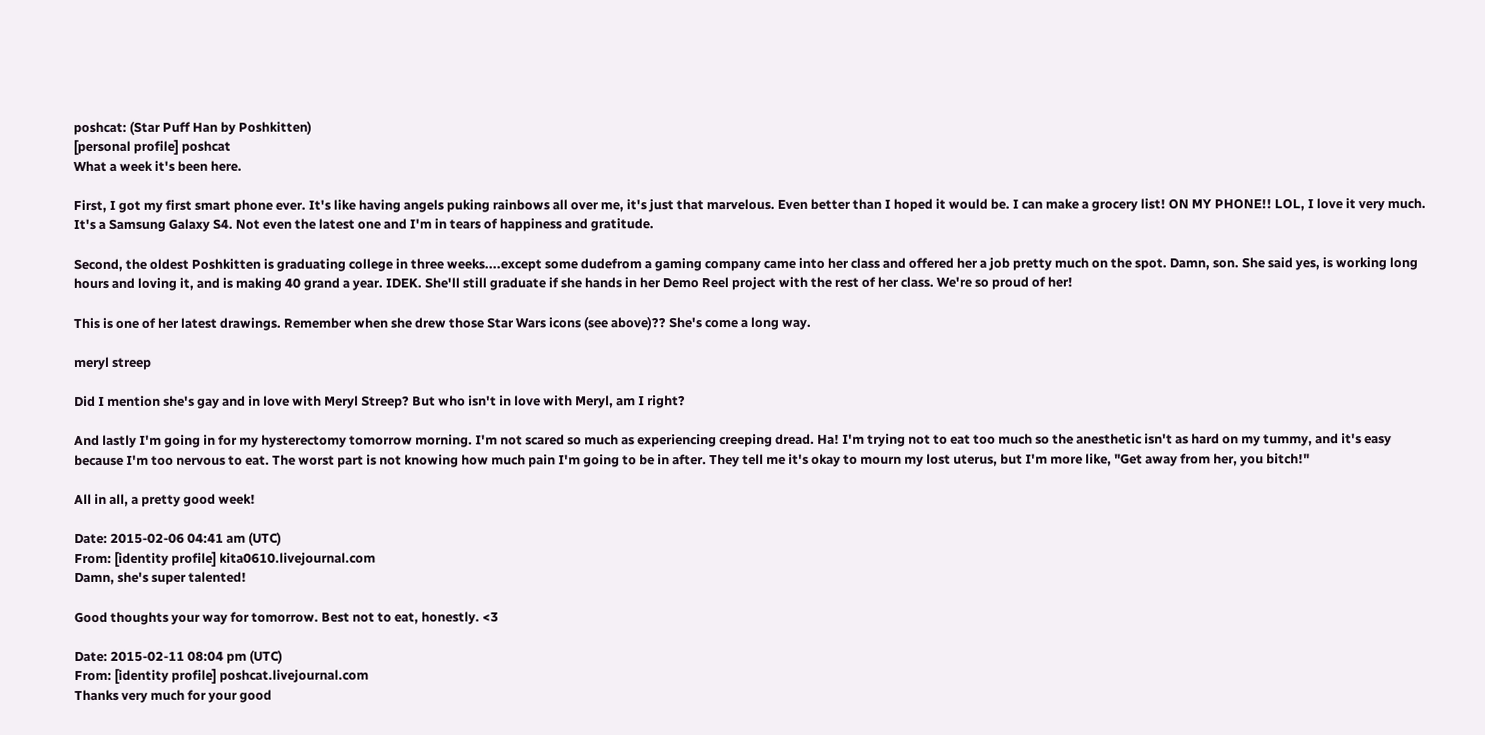poshcat: (Star Puff Han by Poshkitten)
[personal profile] poshcat
What a week it's been here.

First, I got my first smart phone ever. It's like having angels puking rainbows all over me, it's just that marvelous. Even better than I hoped it would be. I can make a grocery list! ON MY PHONE!! LOL, I love it very much. It's a Samsung Galaxy S4. Not even the latest one and I'm in tears of happiness and gratitude.

Second, the oldest Poshkitten is graduating college in three weeks....except some dudefrom a gaming company came into her class and offered her a job pretty much on the spot. Damn, son. She said yes, is working long hours and loving it, and is making 40 grand a year. IDEK. She'll still graduate if she hands in her Demo Reel project with the rest of her class. We're so proud of her!

This is one of her latest drawings. Remember when she drew those Star Wars icons (see above)?? She's come a long way.

meryl streep

Did I mention she's gay and in love with Meryl Streep? But who isn't in love with Meryl, am I right?

And lastly I'm going in for my hysterectomy tomorrow morning. I'm not scared so much as experiencing creeping dread. Ha! I'm trying not to eat too much so the anesthetic isn't as hard on my tummy, and it's easy because I'm too nervous to eat. The worst part is not knowing how much pain I'm going to be in after. They tell me it's okay to mourn my lost uterus, but I'm more like, "Get away from her, you bitch!"

All in all, a pretty good week!

Date: 2015-02-06 04:41 am (UTC)
From: [identity profile] kita0610.livejournal.com
Damn, she's super talented!

Good thoughts your way for tomorrow. Best not to eat, honestly. <3

Date: 2015-02-11 08:04 pm (UTC)
From: [identity profile] poshcat.livejournal.com
Thanks very much for your good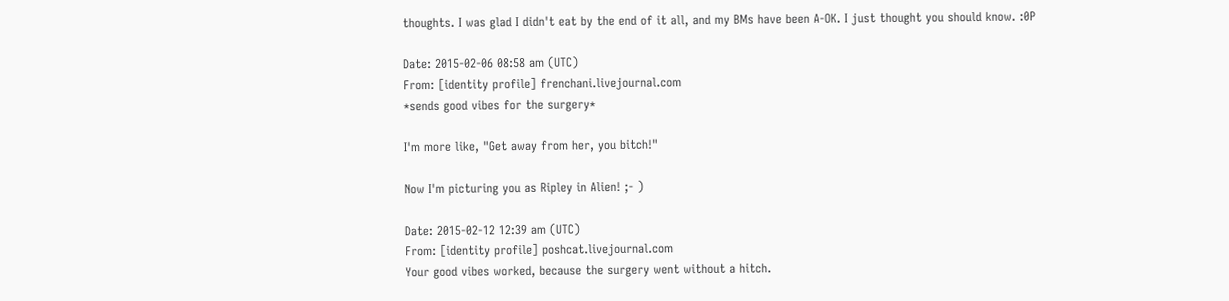thoughts. I was glad I didn't eat by the end of it all, and my BMs have been A-OK. I just thought you should know. :0P

Date: 2015-02-06 08:58 am (UTC)
From: [identity profile] frenchani.livejournal.com
*sends good vibes for the surgery*

I'm more like, "Get away from her, you bitch!"

Now I'm picturing you as Ripley in Alien! ;- )

Date: 2015-02-12 12:39 am (UTC)
From: [identity profile] poshcat.livejournal.com
Your good vibes worked, because the surgery went without a hitch.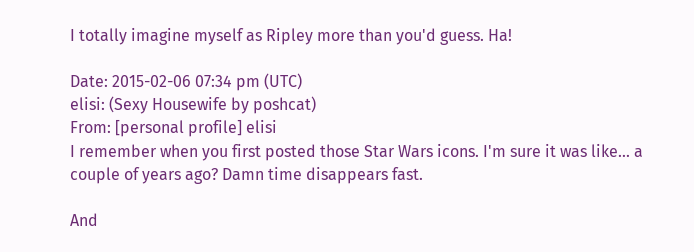I totally imagine myself as Ripley more than you'd guess. Ha!

Date: 2015-02-06 07:34 pm (UTC)
elisi: (Sexy Housewife by poshcat)
From: [personal profile] elisi
I remember when you first posted those Star Wars icons. I'm sure it was like... a couple of years ago? Damn time disappears fast.

And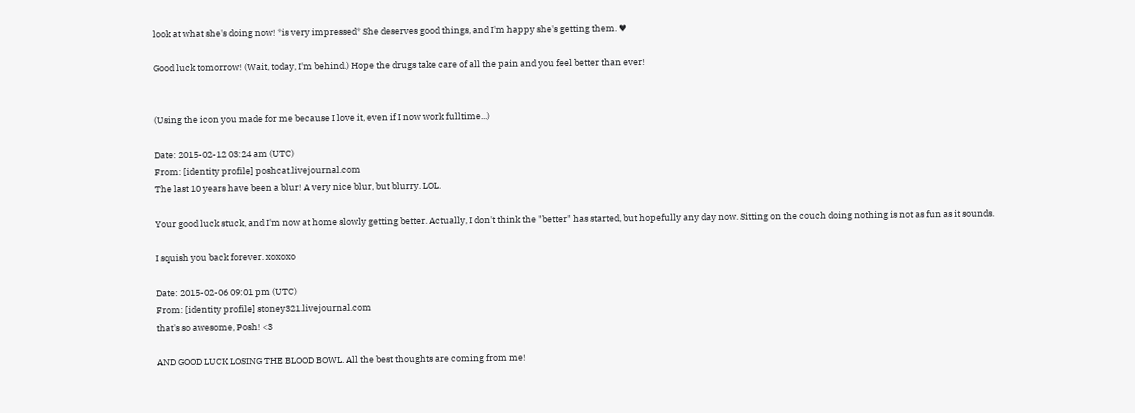look at what she's doing now! *is very impressed* She deserves good things, and I'm happy she's getting them. ♥

Good luck tomorrow! (Wait, today, I'm behind.) Hope the drugs take care of all the pain and you feel better than ever!


(Using the icon you made for me because I love it, even if I now work fulltime...)

Date: 2015-02-12 03:24 am (UTC)
From: [identity profile] poshcat.livejournal.com
The last 10 years have been a blur! A very nice blur, but blurry. LOL.

Your good luck stuck, and I'm now at home slowly getting better. Actually, I don't think the "better" has started, but hopefully any day now. Sitting on the couch doing nothing is not as fun as it sounds.

I squish you back forever. xoxoxo

Date: 2015-02-06 09:01 pm (UTC)
From: [identity profile] stoney321.livejournal.com
that's so awesome, Posh! <3

AND GOOD LUCK LOSING THE BLOOD BOWL. All the best thoughts are coming from me!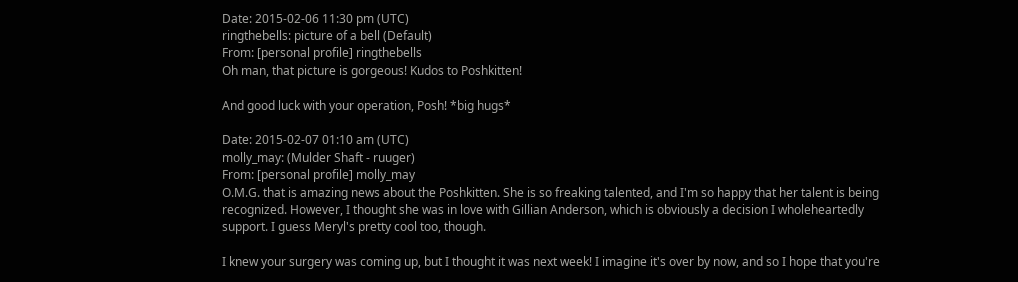Date: 2015-02-06 11:30 pm (UTC)
ringthebells: picture of a bell (Default)
From: [personal profile] ringthebells
Oh man, that picture is gorgeous! Kudos to Poshkitten!

And good luck with your operation, Posh! *big hugs*

Date: 2015-02-07 01:10 am (UTC)
molly_may: (Mulder Shaft - ruuger)
From: [personal profile] molly_may
O.M.G. that is amazing news about the Poshkitten. She is so freaking talented, and I'm so happy that her talent is being recognized. However, I thought she was in love with Gillian Anderson, which is obviously a decision I wholeheartedly support. I guess Meryl's pretty cool too, though.

I knew your surgery was coming up, but I thought it was next week! I imagine it's over by now, and so I hope that you're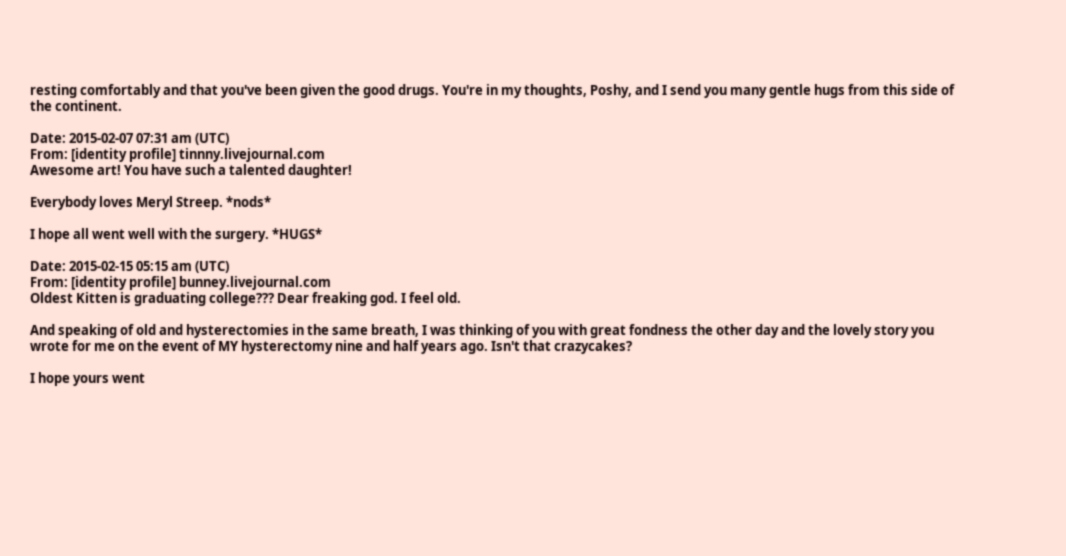resting comfortably and that you've been given the good drugs. You're in my thoughts, Poshy, and I send you many gentle hugs from this side of the continent.

Date: 2015-02-07 07:31 am (UTC)
From: [identity profile] tinnny.livejournal.com
Awesome art! You have such a talented daughter!

Everybody loves Meryl Streep. *nods*

I hope all went well with the surgery. *HUGS*

Date: 2015-02-15 05:15 am (UTC)
From: [identity profile] bunney.livejournal.com
Oldest Kitten is graduating college??? Dear freaking god. I feel old.

And speaking of old and hysterectomies in the same breath, I was thinking of you with great fondness the other day and the lovely story you wrote for me on the event of MY hysterectomy nine and half years ago. Isn't that crazycakes?

I hope yours went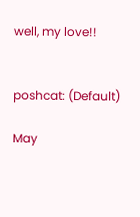well, my love!!


poshcat: (Default)

May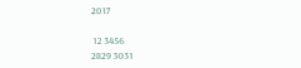2017

 12 3456
2829 3031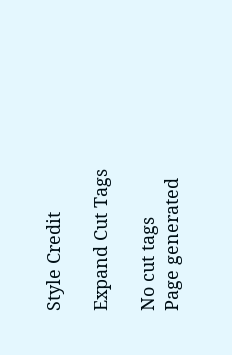Style Credit

Expand Cut Tags

No cut tags
Page generated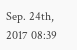Sep. 24th, 2017 08:39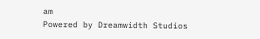am
Powered by Dreamwidth Studios